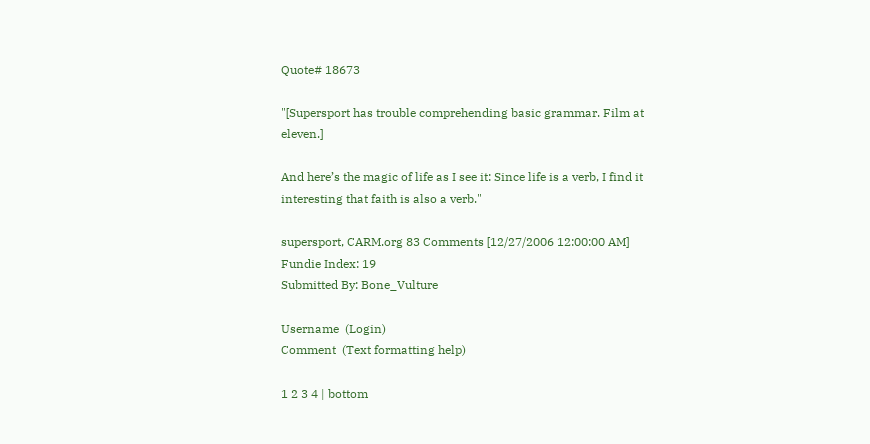Quote# 18673

"[Supersport has trouble comprehending basic grammar. Film at eleven.]

And here’s the magic of life as I see it: Since life is a verb, I find it interesting that faith is also a verb."

supersport, CARM.org 83 Comments [12/27/2006 12:00:00 AM]
Fundie Index: 19
Submitted By: Bone_Vulture

Username  (Login)
Comment  (Text formatting help)

1 2 3 4 | bottom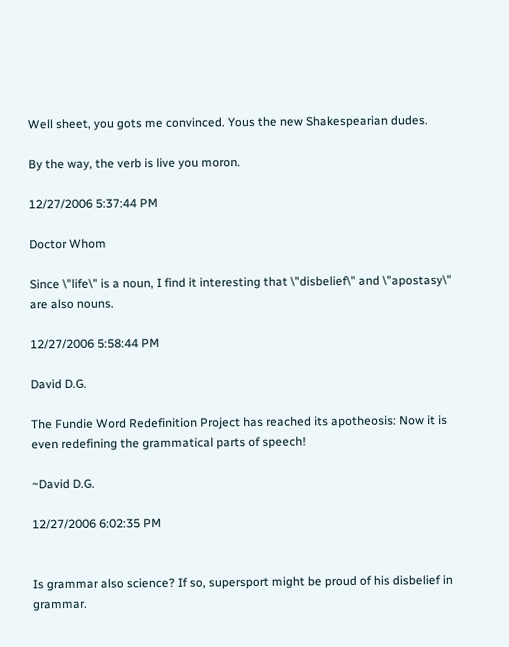Well sheet, you gots me convinced. Yous the new Shakespearian dudes.

By the way, the verb is live you moron.

12/27/2006 5:37:44 PM

Doctor Whom

Since \"life\" is a noun, I find it interesting that \"disbelief\" and \"apostasy\" are also nouns.

12/27/2006 5:58:44 PM

David D.G.

The Fundie Word Redefinition Project has reached its apotheosis: Now it is even redefining the grammatical parts of speech!

~David D.G.

12/27/2006 6:02:35 PM


Is grammar also science? If so, supersport might be proud of his disbelief in grammar.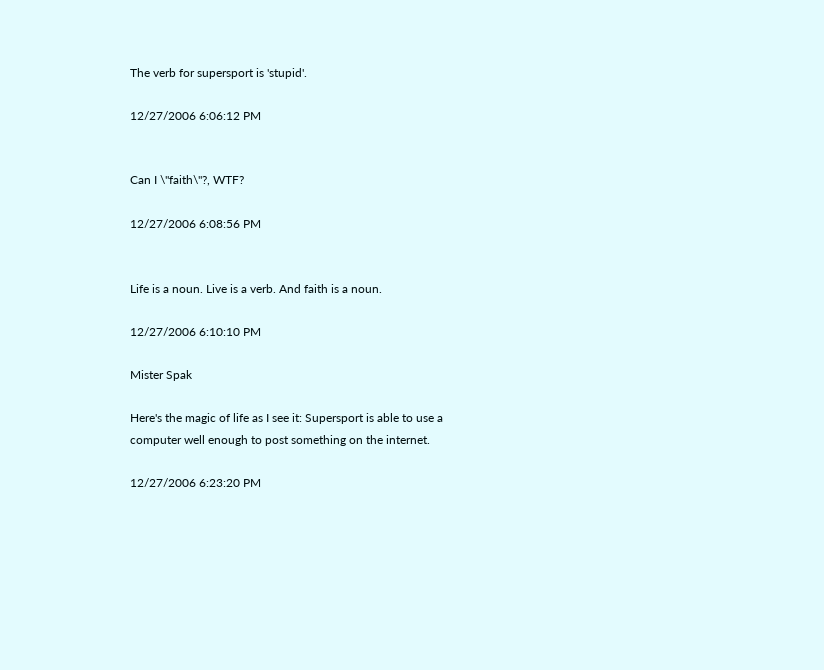The verb for supersport is 'stupid'.

12/27/2006 6:06:12 PM


Can I \"faith\"?, WTF?

12/27/2006 6:08:56 PM


Life is a noun. Live is a verb. And faith is a noun.

12/27/2006 6:10:10 PM

Mister Spak

Here's the magic of life as I see it: Supersport is able to use a computer well enough to post something on the internet.

12/27/2006 6:23:20 PM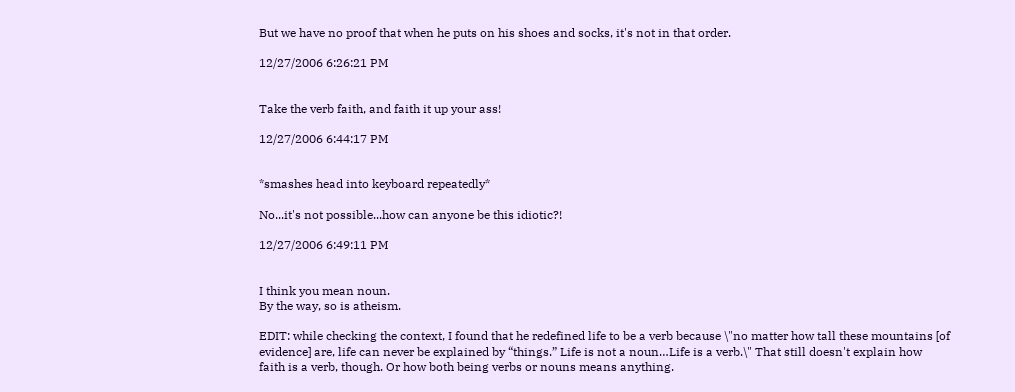But we have no proof that when he puts on his shoes and socks, it's not in that order.

12/27/2006 6:26:21 PM


Take the verb faith, and faith it up your ass!

12/27/2006 6:44:17 PM


*smashes head into keyboard repeatedly*

No...it's not possible...how can anyone be this idiotic?!

12/27/2006 6:49:11 PM


I think you mean noun.
By the way, so is atheism.

EDIT: while checking the context, I found that he redefined life to be a verb because \"no matter how tall these mountains [of evidence] are, life can never be explained by “things.” Life is not a noun…Life is a verb.\" That still doesn't explain how faith is a verb, though. Or how both being verbs or nouns means anything.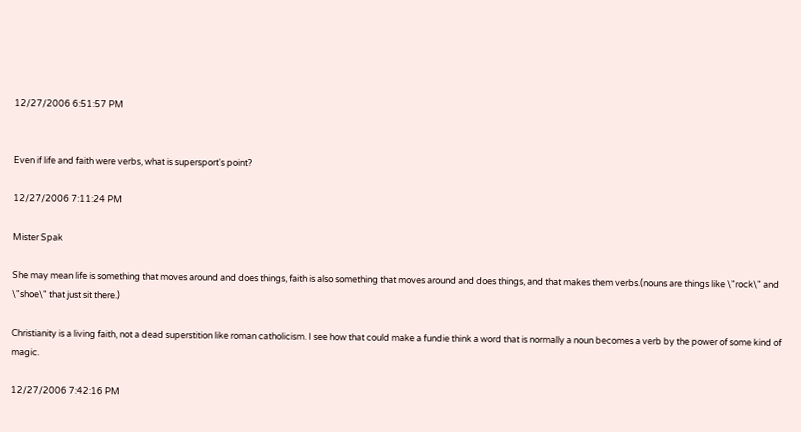12/27/2006 6:51:57 PM


Even if life and faith were verbs, what is supersport's point?

12/27/2006 7:11:24 PM

Mister Spak

She may mean life is something that moves around and does things, faith is also something that moves around and does things, and that makes them verbs.(nouns are things like \"rock\" and \"shoe\" that just sit there.)

Christianity is a living faith, not a dead superstition like roman catholicism. I see how that could make a fundie think a word that is normally a noun becomes a verb by the power of some kind of magic.

12/27/2006 7:42:16 PM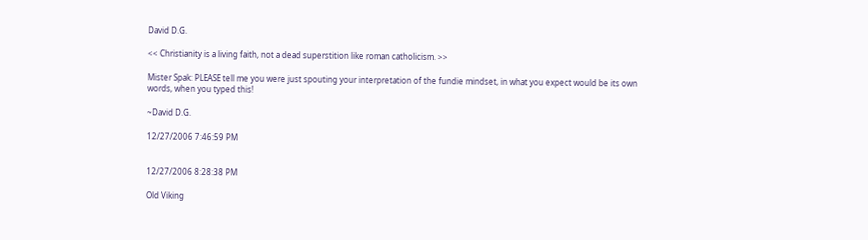David D.G.

<< Christianity is a living faith, not a dead superstition like roman catholicism. >>

Mister Spak: PLEASE tell me you were just spouting your interpretation of the fundie mindset, in what you expect would be its own words, when you typed this!

~David D.G.

12/27/2006 7:46:59 PM


12/27/2006 8:28:38 PM

Old Viking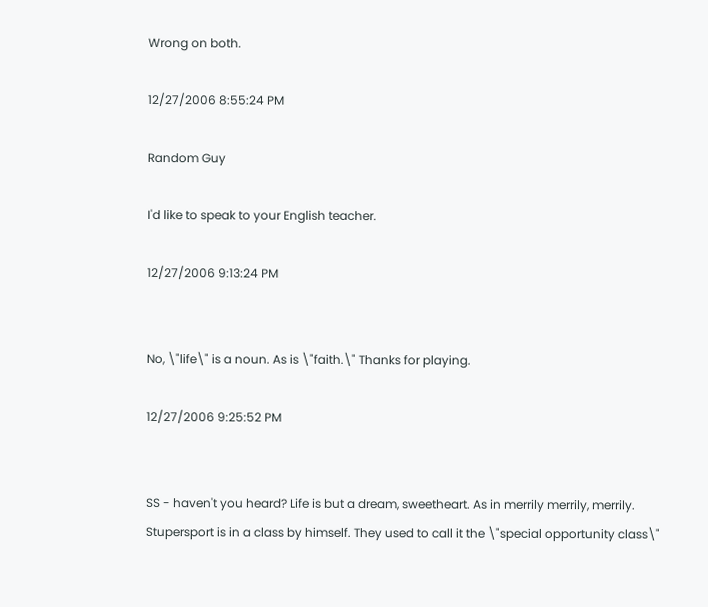Wrong on both.

12/27/2006 8:55:24 PM

Random Guy

I'd like to speak to your English teacher.

12/27/2006 9:13:24 PM


No, \"life\" is a noun. As is \"faith.\" Thanks for playing.

12/27/2006 9:25:52 PM


SS - haven't you heard? Life is but a dream, sweetheart. As in merrily merrily, merrily.
Stupersport is in a class by himself. They used to call it the \"special opportunity class\"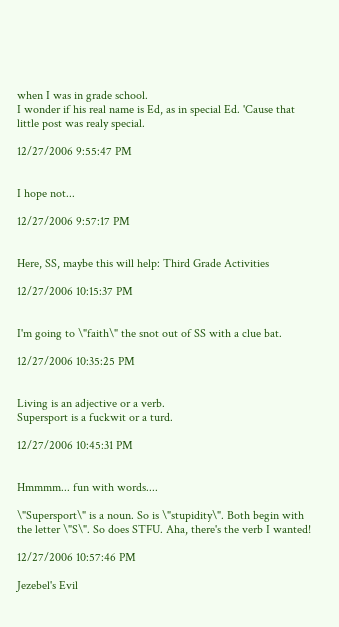when I was in grade school.
I wonder if his real name is Ed, as in special Ed. 'Cause that little post was realy special.

12/27/2006 9:55:47 PM


I hope not...

12/27/2006 9:57:17 PM


Here, SS, maybe this will help: Third Grade Activities

12/27/2006 10:15:37 PM


I'm going to \"faith\" the snot out of SS with a clue bat.

12/27/2006 10:35:25 PM


Living is an adjective or a verb.
Supersport is a fuckwit or a turd.

12/27/2006 10:45:31 PM


Hmmmm... fun with words....

\"Supersport\" is a noun. So is \"stupidity\". Both begin with the letter \"S\". So does STFU. Aha, there's the verb I wanted!

12/27/2006 10:57:46 PM

Jezebel's Evil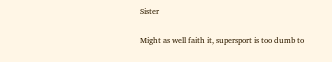Sister

Might as well faith it, supersport is too dumb to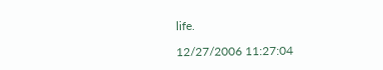life.

12/27/2006 11:27:04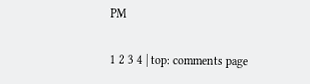PM

1 2 3 4 | top: comments page